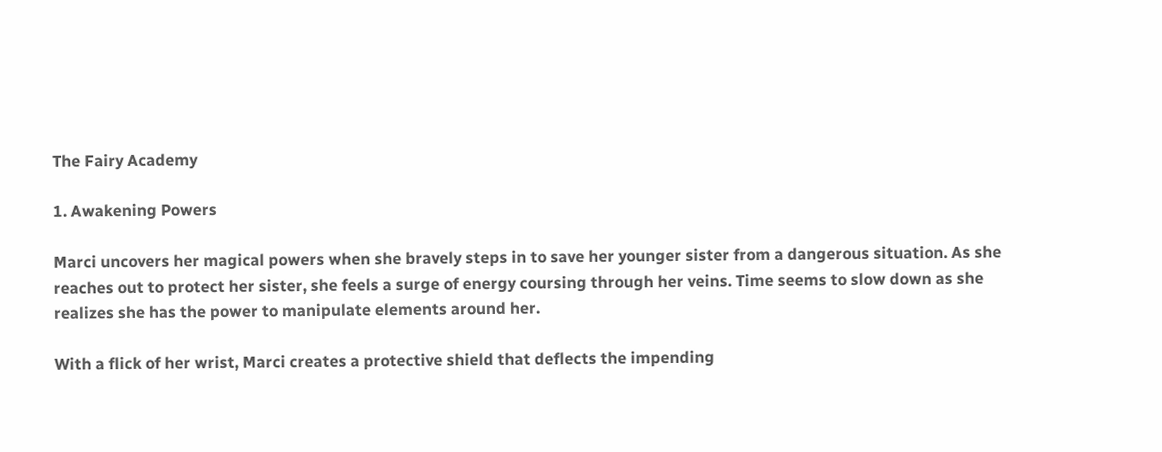The Fairy Academy

1. Awakening Powers

Marci uncovers her magical powers when she bravely steps in to save her younger sister from a dangerous situation. As she reaches out to protect her sister, she feels a surge of energy coursing through her veins. Time seems to slow down as she realizes she has the power to manipulate elements around her.

With a flick of her wrist, Marci creates a protective shield that deflects the impending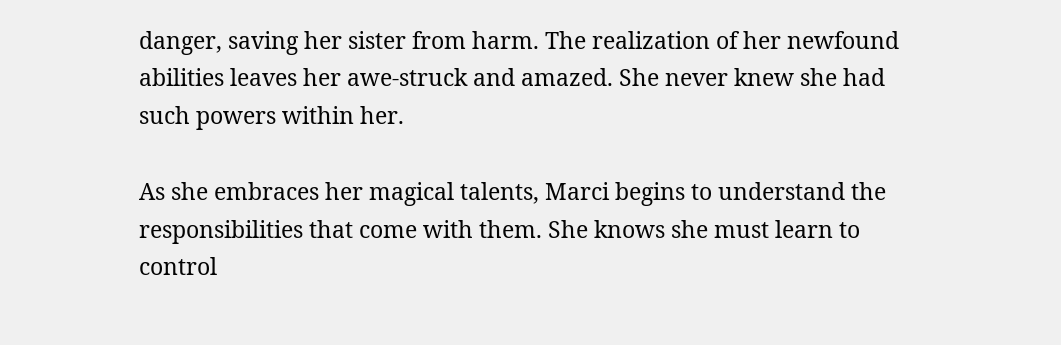danger, saving her sister from harm. The realization of her newfound abilities leaves her awe-struck and amazed. She never knew she had such powers within her.

As she embraces her magical talents, Marci begins to understand the responsibilities that come with them. She knows she must learn to control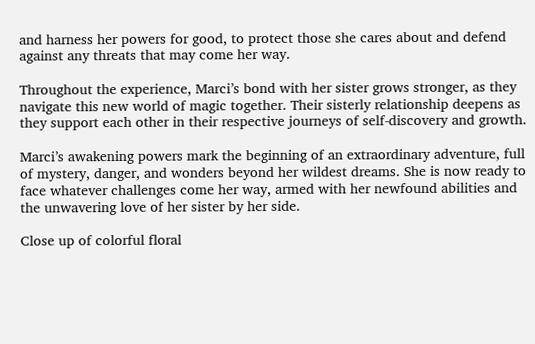and harness her powers for good, to protect those she cares about and defend against any threats that may come her way.

Throughout the experience, Marci’s bond with her sister grows stronger, as they navigate this new world of magic together. Their sisterly relationship deepens as they support each other in their respective journeys of self-discovery and growth.

Marci’s awakening powers mark the beginning of an extraordinary adventure, full of mystery, danger, and wonders beyond her wildest dreams. She is now ready to face whatever challenges come her way, armed with her newfound abilities and the unwavering love of her sister by her side.

Close up of colorful floral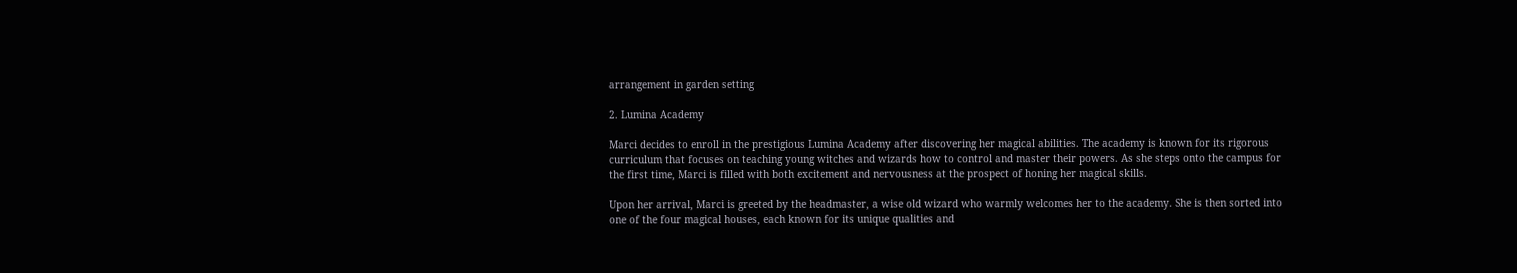arrangement in garden setting

2. Lumina Academy

Marci decides to enroll in the prestigious Lumina Academy after discovering her magical abilities. The academy is known for its rigorous curriculum that focuses on teaching young witches and wizards how to control and master their powers. As she steps onto the campus for the first time, Marci is filled with both excitement and nervousness at the prospect of honing her magical skills.

Upon her arrival, Marci is greeted by the headmaster, a wise old wizard who warmly welcomes her to the academy. She is then sorted into one of the four magical houses, each known for its unique qualities and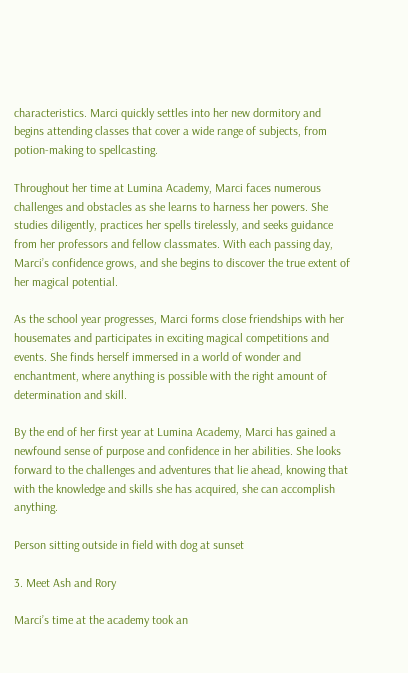characteristics. Marci quickly settles into her new dormitory and begins attending classes that cover a wide range of subjects, from potion-making to spellcasting.

Throughout her time at Lumina Academy, Marci faces numerous challenges and obstacles as she learns to harness her powers. She studies diligently, practices her spells tirelessly, and seeks guidance from her professors and fellow classmates. With each passing day, Marci’s confidence grows, and she begins to discover the true extent of her magical potential.

As the school year progresses, Marci forms close friendships with her housemates and participates in exciting magical competitions and events. She finds herself immersed in a world of wonder and enchantment, where anything is possible with the right amount of determination and skill.

By the end of her first year at Lumina Academy, Marci has gained a newfound sense of purpose and confidence in her abilities. She looks forward to the challenges and adventures that lie ahead, knowing that with the knowledge and skills she has acquired, she can accomplish anything.

Person sitting outside in field with dog at sunset

3. Meet Ash and Rory

Marci’s time at the academy took an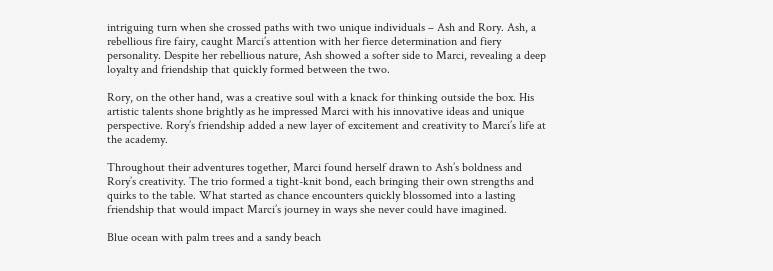intriguing turn when she crossed paths with two unique individuals – Ash and Rory. Ash, a rebellious fire fairy, caught Marci’s attention with her fierce determination and fiery personality. Despite her rebellious nature, Ash showed a softer side to Marci, revealing a deep loyalty and friendship that quickly formed between the two.

Rory, on the other hand, was a creative soul with a knack for thinking outside the box. His artistic talents shone brightly as he impressed Marci with his innovative ideas and unique perspective. Rory’s friendship added a new layer of excitement and creativity to Marci’s life at the academy.

Throughout their adventures together, Marci found herself drawn to Ash’s boldness and Rory’s creativity. The trio formed a tight-knit bond, each bringing their own strengths and quirks to the table. What started as chance encounters quickly blossomed into a lasting friendship that would impact Marci’s journey in ways she never could have imagined.

Blue ocean with palm trees and a sandy beach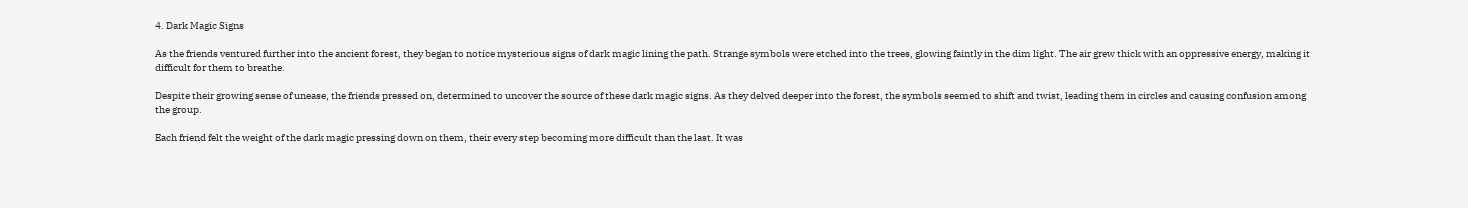4. Dark Magic Signs

As the friends ventured further into the ancient forest, they began to notice mysterious signs of dark magic lining the path. Strange symbols were etched into the trees, glowing faintly in the dim light. The air grew thick with an oppressive energy, making it difficult for them to breathe.

Despite their growing sense of unease, the friends pressed on, determined to uncover the source of these dark magic signs. As they delved deeper into the forest, the symbols seemed to shift and twist, leading them in circles and causing confusion among the group.

Each friend felt the weight of the dark magic pressing down on them, their every step becoming more difficult than the last. It was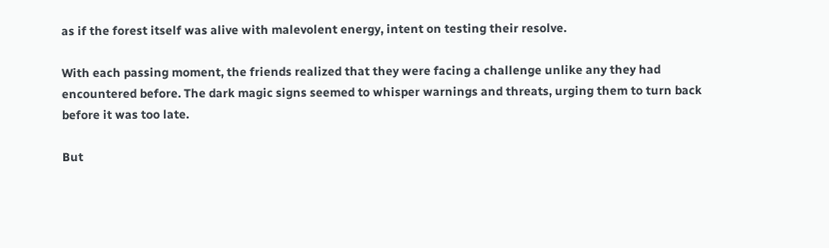as if the forest itself was alive with malevolent energy, intent on testing their resolve.

With each passing moment, the friends realized that they were facing a challenge unlike any they had encountered before. The dark magic signs seemed to whisper warnings and threats, urging them to turn back before it was too late.

But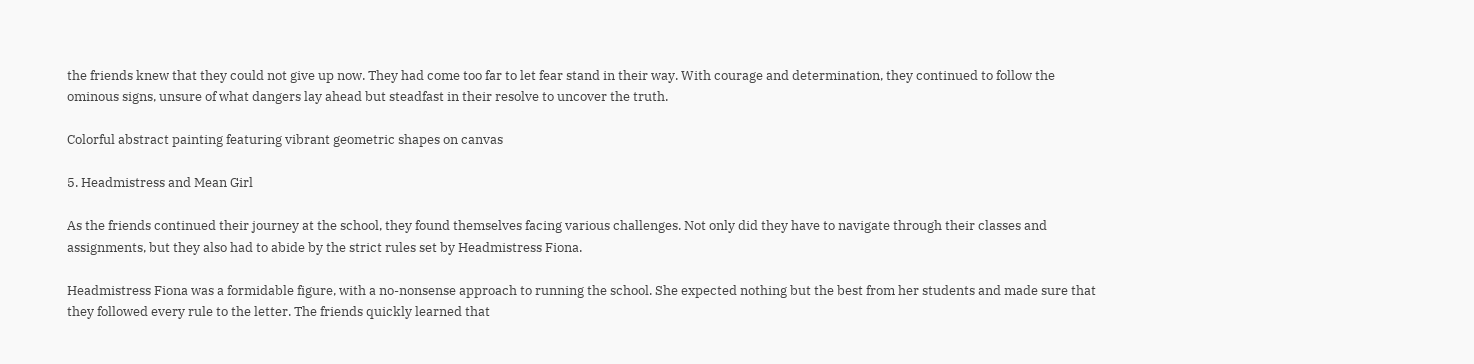the friends knew that they could not give up now. They had come too far to let fear stand in their way. With courage and determination, they continued to follow the ominous signs, unsure of what dangers lay ahead but steadfast in their resolve to uncover the truth.

Colorful abstract painting featuring vibrant geometric shapes on canvas

5. Headmistress and Mean Girl

As the friends continued their journey at the school, they found themselves facing various challenges. Not only did they have to navigate through their classes and assignments, but they also had to abide by the strict rules set by Headmistress Fiona.

Headmistress Fiona was a formidable figure, with a no-nonsense approach to running the school. She expected nothing but the best from her students and made sure that they followed every rule to the letter. The friends quickly learned that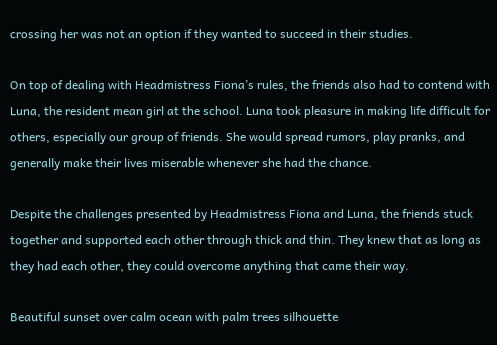crossing her was not an option if they wanted to succeed in their studies.

On top of dealing with Headmistress Fiona’s rules, the friends also had to contend with Luna, the resident mean girl at the school. Luna took pleasure in making life difficult for others, especially our group of friends. She would spread rumors, play pranks, and generally make their lives miserable whenever she had the chance.

Despite the challenges presented by Headmistress Fiona and Luna, the friends stuck together and supported each other through thick and thin. They knew that as long as they had each other, they could overcome anything that came their way.

Beautiful sunset over calm ocean with palm trees silhouette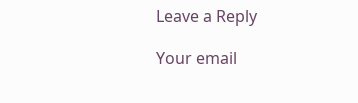Leave a Reply

Your email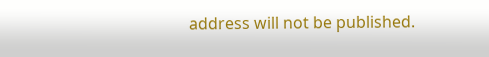address will not be published.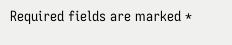Required fields are marked *